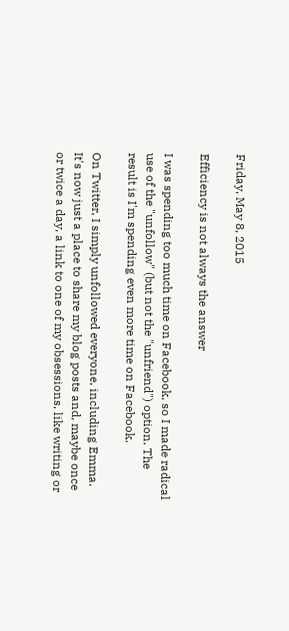Friday, May 8, 2015

Efficiency is not always the answer

I was spending too much time on Facebook, so I made radical use of the "unfollow" (but not the "unfriend") option. The result is I'm spending even more time on Facebook.

On Twitter, I simply unfollowed everyone, including Emma. It's now just a place to share my blog posts and, maybe once or twice a day, a link to one of my obsessions, like writing or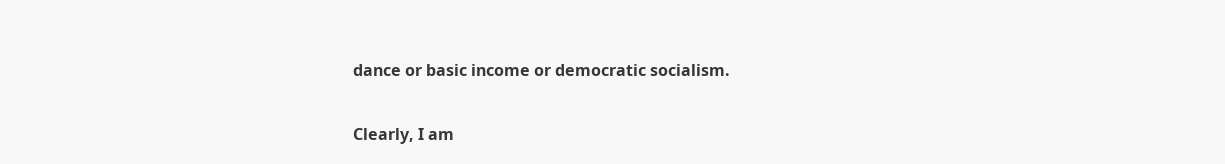dance or basic income or democratic socialism.

Clearly, I am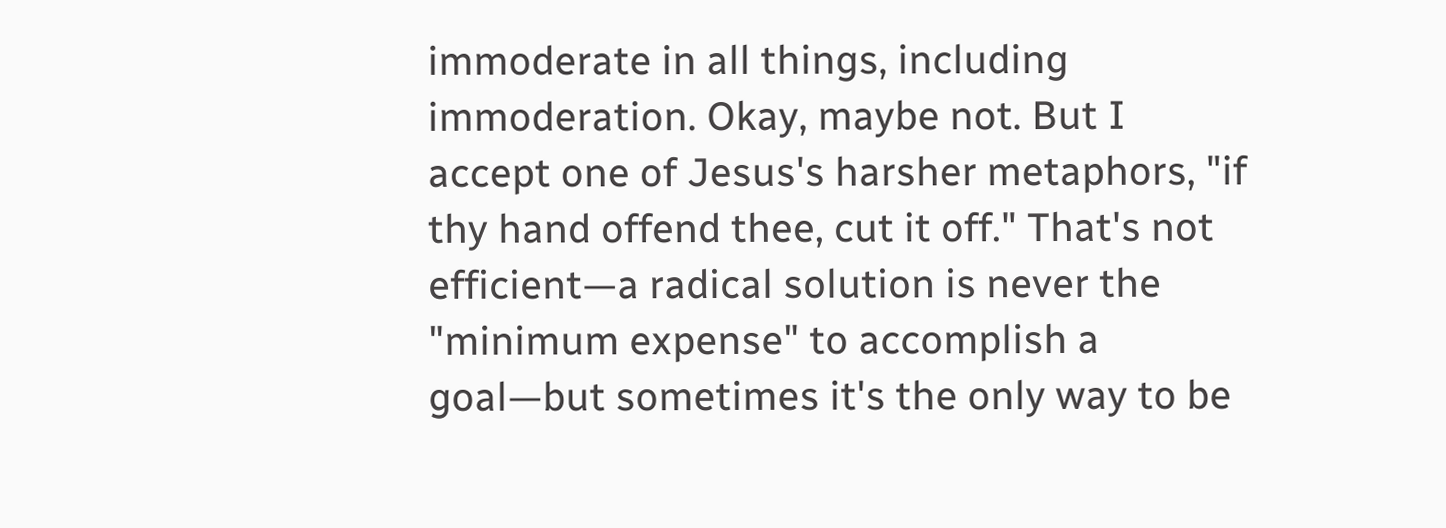immoderate in all things, including immoderation. Okay, maybe not. But I accept one of Jesus's harsher metaphors, "if thy hand offend thee, cut it off." That's not efficient—a radical solution is never the "minimum expense" to accomplish a goal—but sometimes it's the only way to be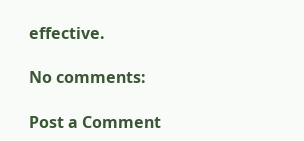effective.

No comments:

Post a Comment